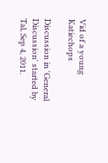Vid of a young Katiechops

Discussion in 'General Discussion' started by Tal, Sep 4, 2011.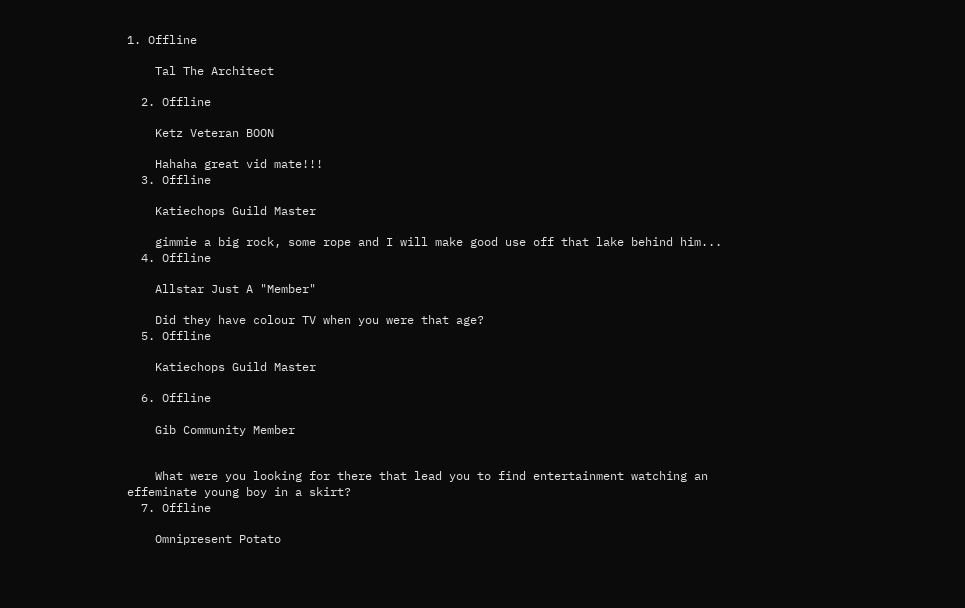1. Offline

    Tal The Architect

  2. Offline

    Ketz Veteran BOON

    Hahaha great vid mate!!!
  3. Offline

    Katiechops Guild Master

    gimmie a big rock, some rope and I will make good use off that lake behind him...
  4. Offline

    Allstar Just A "Member"

    Did they have colour TV when you were that age?
  5. Offline

    Katiechops Guild Master

  6. Offline

    Gib Community Member


    What were you looking for there that lead you to find entertainment watching an effeminate young boy in a skirt?
  7. Offline

    Omnipresent Potato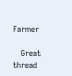Farmer

    Great thread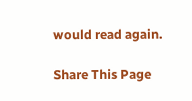would read again.

Share This Page